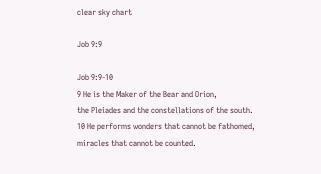clear sky chart

Job 9:9

Job 9:9-10
9 He is the Maker of the Bear and Orion,
the Pleiades and the constellations of the south.
10 He performs wonders that cannot be fathomed,
miracles that cannot be counted.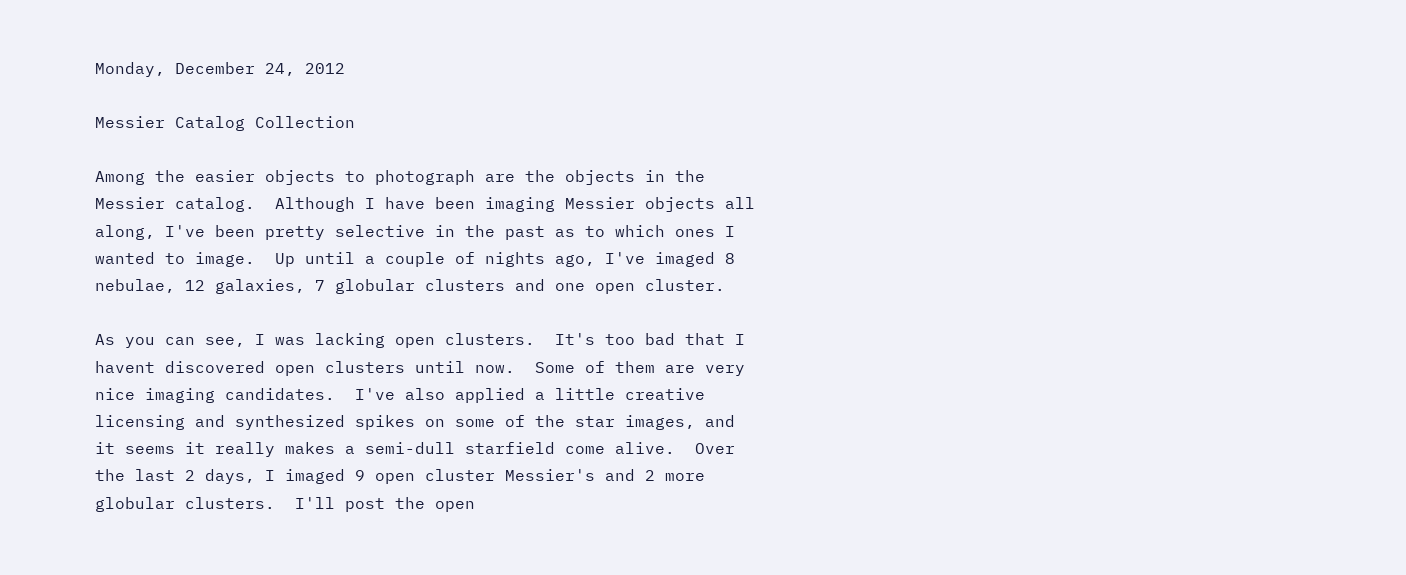Monday, December 24, 2012

Messier Catalog Collection

Among the easier objects to photograph are the objects in the Messier catalog.  Although I have been imaging Messier objects all along, I've been pretty selective in the past as to which ones I wanted to image.  Up until a couple of nights ago, I've imaged 8 nebulae, 12 galaxies, 7 globular clusters and one open cluster.

As you can see, I was lacking open clusters.  It's too bad that I havent discovered open clusters until now.  Some of them are very nice imaging candidates.  I've also applied a little creative licensing and synthesized spikes on some of the star images, and  it seems it really makes a semi-dull starfield come alive.  Over the last 2 days, I imaged 9 open cluster Messier's and 2 more globular clusters.  I'll post the open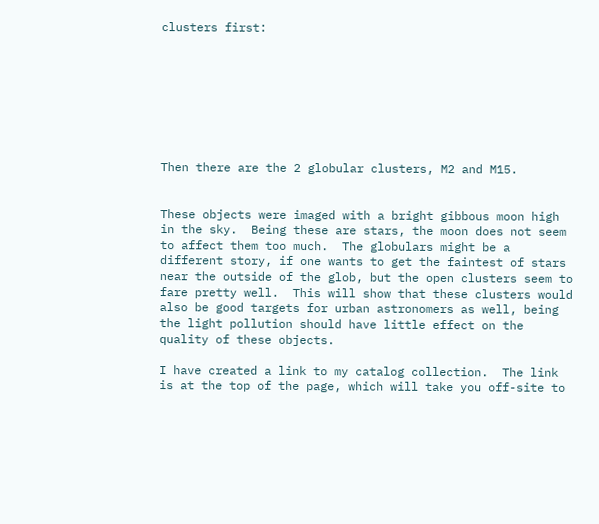clusters first:








Then there are the 2 globular clusters, M2 and M15.


These objects were imaged with a bright gibbous moon high in the sky.  Being these are stars, the moon does not seem to affect them too much.  The globulars might be a different story, if one wants to get the faintest of stars near the outside of the glob, but the open clusters seem to fare pretty well.  This will show that these clusters would also be good targets for urban astronomers as well, being the light pollution should have little effect on the quality of these objects.

I have created a link to my catalog collection.  The link is at the top of the page, which will take you off-site to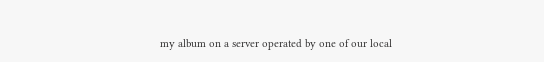my album on a server operated by one of our local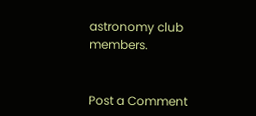astronomy club members.


Post a Comment